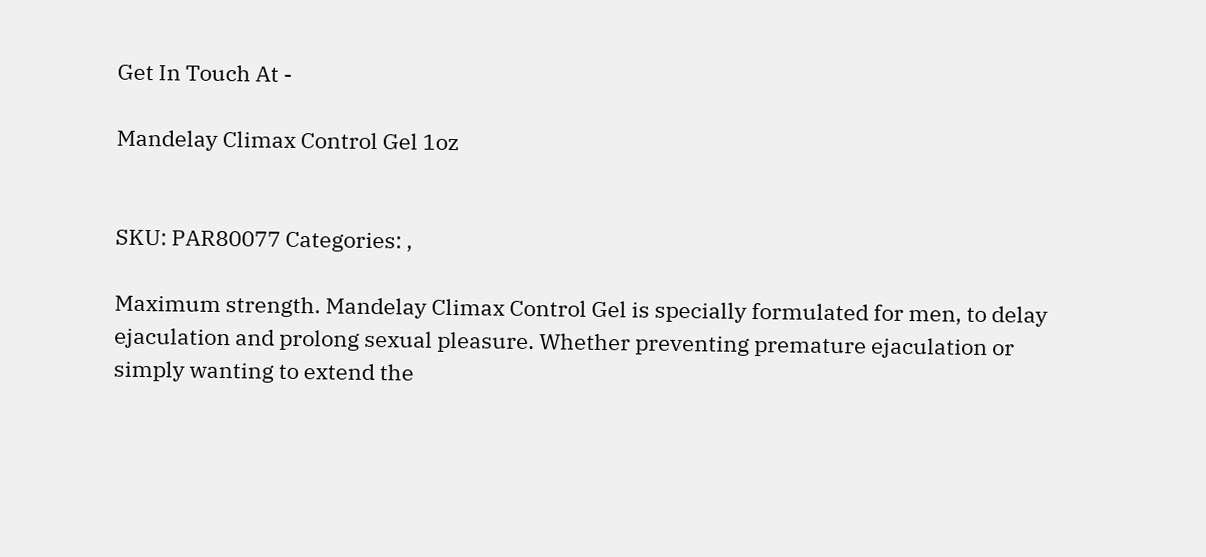Get In Touch At -

Mandelay Climax Control Gel 1oz


SKU: PAR80077 Categories: ,

Maximum strength. Mandelay Climax Control Gel is specially formulated for men, to delay ejaculation and prolong sexual pleasure. Whether preventing premature ejaculation or simply wanting to extend the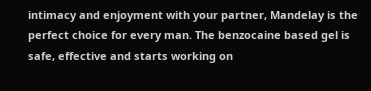intimacy and enjoyment with your partner, Mandelay is the perfect choice for every man. The benzocaine based gel is safe, effective and starts working on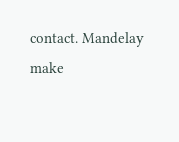contact. Mandelay make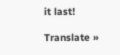it last!

Translate »